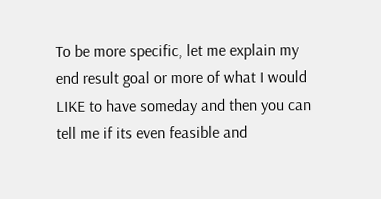To be more specific, let me explain my end result goal or more of what I would LIKE to have someday and then you can tell me if its even feasible and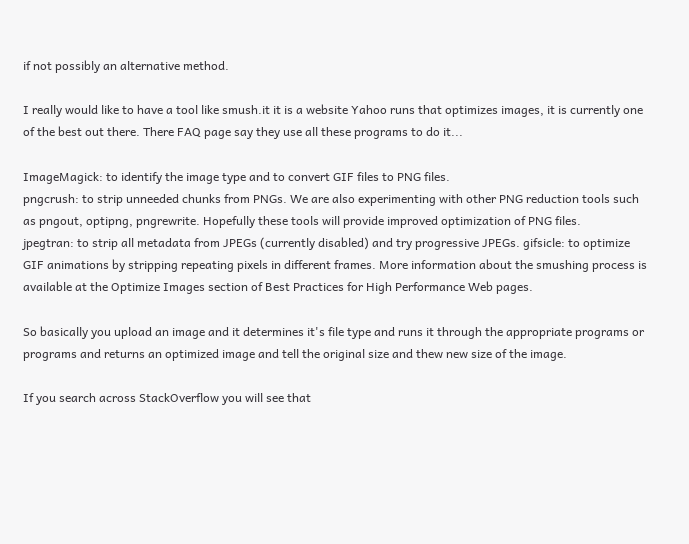if not possibly an alternative method.

I really would like to have a tool like smush.it it is a website Yahoo runs that optimizes images, it is currently one of the best out there. There FAQ page say they use all these programs to do it...

ImageMagick: to identify the image type and to convert GIF files to PNG files.
pngcrush: to strip unneeded chunks from PNGs. We are also experimenting with other PNG reduction tools such as pngout, optipng, pngrewrite. Hopefully these tools will provide improved optimization of PNG files.
jpegtran: to strip all metadata from JPEGs (currently disabled) and try progressive JPEGs. gifsicle: to optimize GIF animations by stripping repeating pixels in different frames. More information about the smushing process is available at the Optimize Images section of Best Practices for High Performance Web pages.

So basically you upload an image and it determines it's file type and runs it through the appropriate programs or programs and returns an optimized image and tell the original size and thew new size of the image.

If you search across StackOverflow you will see that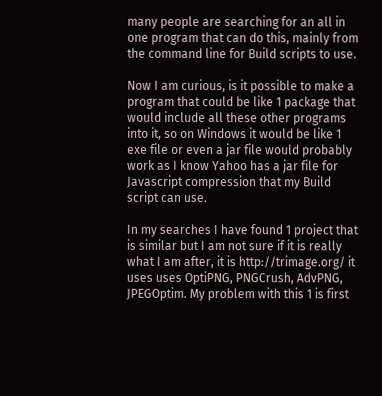many people are searching for an all in one program that can do this, mainly from the command line for Build scripts to use.

Now I am curious, is it possible to make a program that could be like 1 package that would include all these other programs into it, so on Windows it would be like 1 exe file or even a jar file would probably work as I know Yahoo has a jar file for Javascript compression that my Build script can use.

In my searches I have found 1 project that is similar but I am not sure if it is really what I am after, it is http://trimage.org/ it uses uses OptiPNG, PNGCrush, AdvPNG, JPEGOptim. My problem with this 1 is first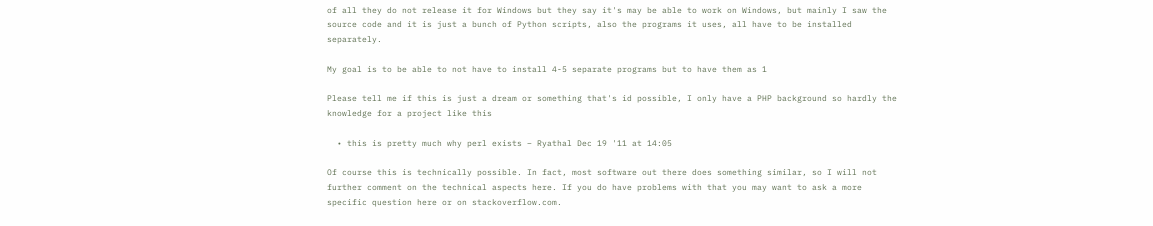of all they do not release it for Windows but they say it's may be able to work on Windows, but mainly I saw the source code and it is just a bunch of Python scripts, also the programs it uses, all have to be installed separately.

My goal is to be able to not have to install 4-5 separate programs but to have them as 1

Please tell me if this is just a dream or something that's id possible, I only have a PHP background so hardly the knowledge for a project like this

  • this is pretty much why perl exists – Ryathal Dec 19 '11 at 14:05

Of course this is technically possible. In fact, most software out there does something similar, so I will not further comment on the technical aspects here. If you do have problems with that you may want to ask a more specific question here or on stackoverflow.com.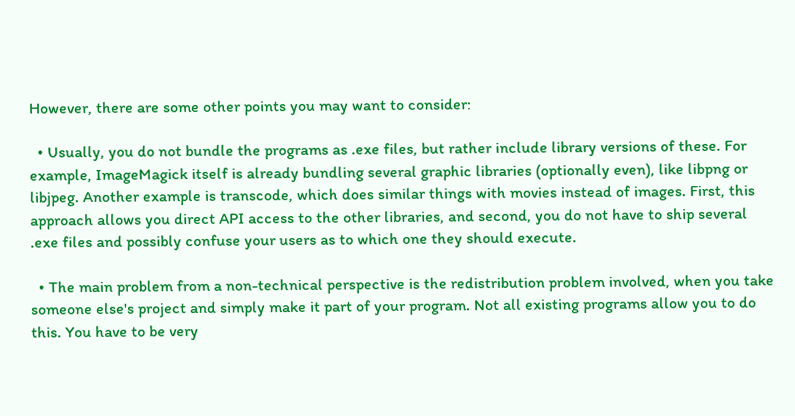However, there are some other points you may want to consider:

  • Usually, you do not bundle the programs as .exe files, but rather include library versions of these. For example, ImageMagick itself is already bundling several graphic libraries (optionally even), like libpng or libjpeg. Another example is transcode, which does similar things with movies instead of images. First, this approach allows you direct API access to the other libraries, and second, you do not have to ship several .exe files and possibly confuse your users as to which one they should execute.

  • The main problem from a non-technical perspective is the redistribution problem involved, when you take someone else's project and simply make it part of your program. Not all existing programs allow you to do this. You have to be very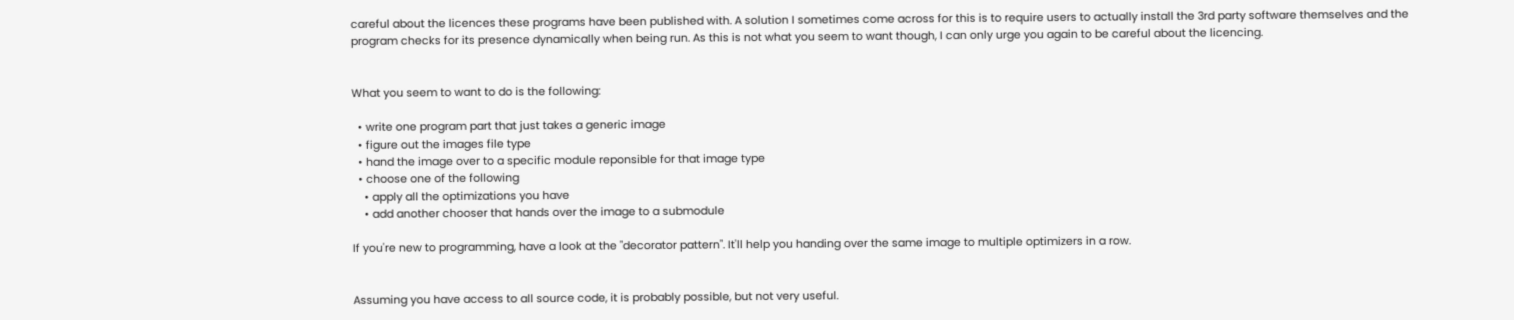careful about the licences these programs have been published with. A solution I sometimes come across for this is to require users to actually install the 3rd party software themselves and the program checks for its presence dynamically when being run. As this is not what you seem to want though, I can only urge you again to be careful about the licencing.


What you seem to want to do is the following:

  • write one program part that just takes a generic image
  • figure out the images file type
  • hand the image over to a specific module reponsible for that image type
  • choose one of the following
    • apply all the optimizations you have
    • add another chooser that hands over the image to a submodule

If you're new to programming, have a look at the "decorator pattern". It'll help you handing over the same image to multiple optimizers in a row.


Assuming you have access to all source code, it is probably possible, but not very useful.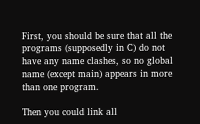First, you should be sure that all the programs (supposedly in C) do not have any name clashes, so no global name (except main) appears in more than one program.

Then you could link all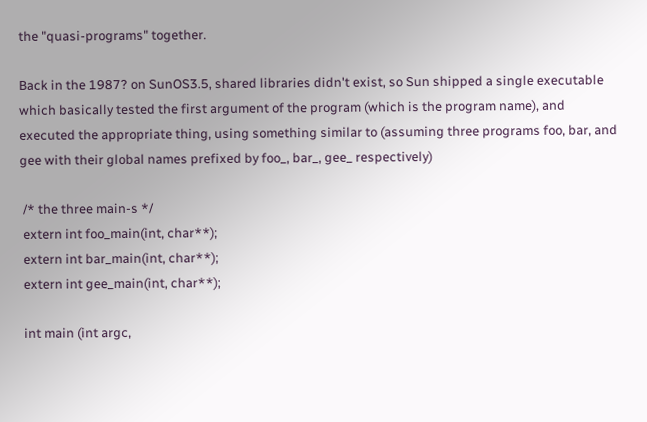the "quasi-programs" together.

Back in the 1987? on SunOS3.5, shared libraries didn't exist, so Sun shipped a single executable which basically tested the first argument of the program (which is the program name), and executed the appropriate thing, using something similar to (assuming three programs foo, bar, and gee with their global names prefixed by foo_, bar_, gee_ respectively)

 /* the three main-s */
 extern int foo_main(int, char**);
 extern int bar_main(int, char**);
 extern int gee_main(int, char**);

 int main (int argc,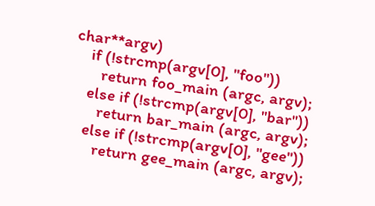char**argv)
    if (!strcmp(argv[0], "foo"))
       return foo_main (argc, argv);
    else if (!strcmp(argv[0], "bar"))
       return bar_main (argc, argv);
    else if (!strcmp(argv[0], "gee"))
       return gee_main (argc, argv);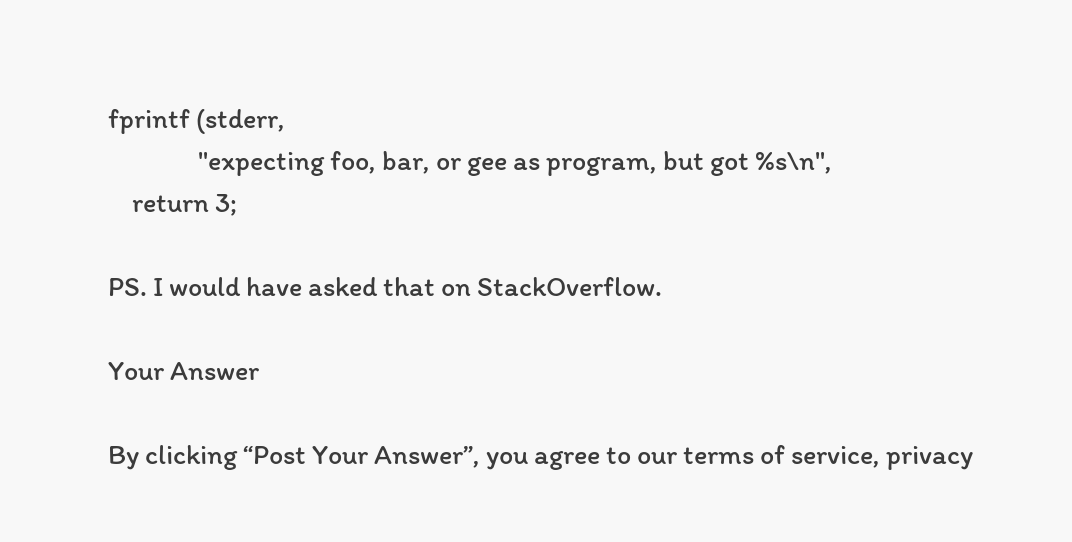fprintf (stderr,
               "expecting foo, bar, or gee as program, but got %s\n",
    return 3;

PS. I would have asked that on StackOverflow.

Your Answer

By clicking “Post Your Answer”, you agree to our terms of service, privacy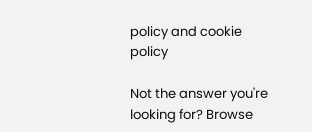policy and cookie policy

Not the answer you're looking for? Browse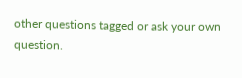other questions tagged or ask your own question.